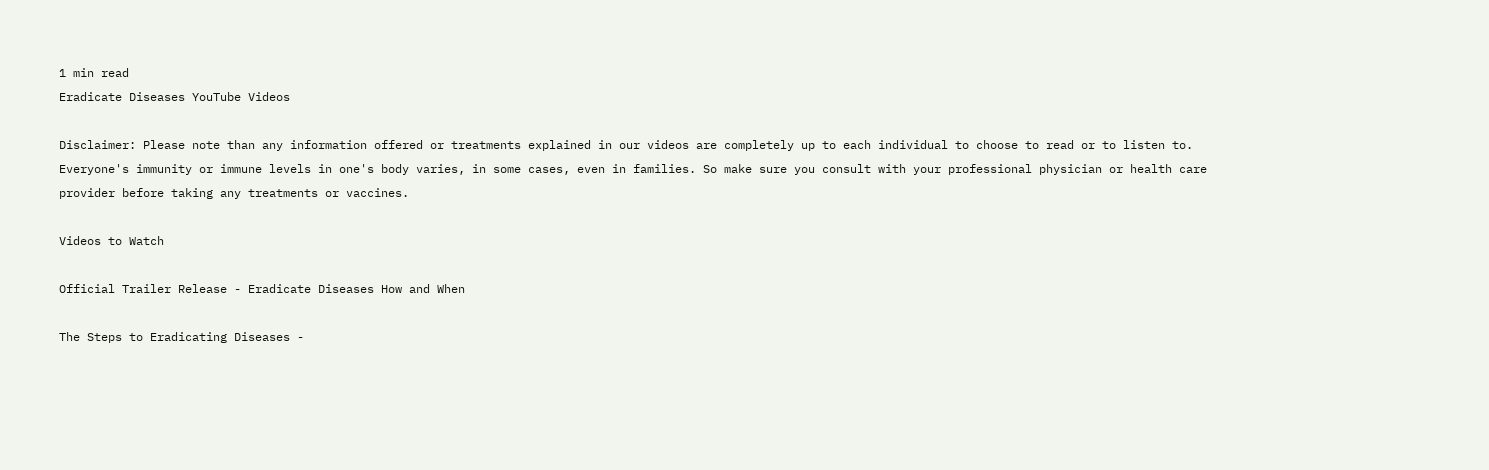1 min read
Eradicate Diseases YouTube Videos

Disclaimer: Please note than any information offered or treatments explained in our videos are completely up to each individual to choose to read or to listen to. Everyone's immunity or immune levels in one's body varies, in some cases, even in families. So make sure you consult with your professional physician or health care provider before taking any treatments or vaccines.

Videos to Watch

Official Trailer Release - Eradicate Diseases How and When

The Steps to Eradicating Diseases -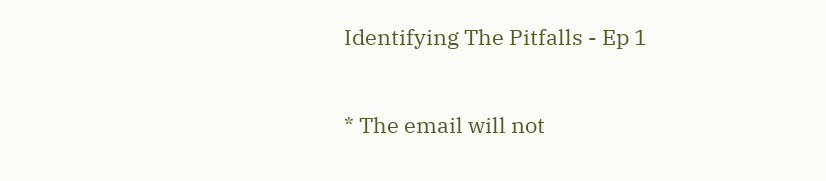Identifying The Pitfalls - Ep 1

* The email will not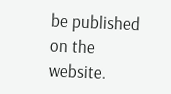be published on the website.